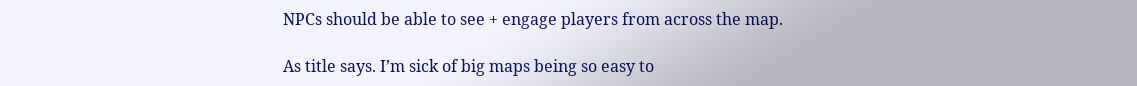NPCs should be able to see + engage players from across the map.

As title says. I’m sick of big maps being so easy to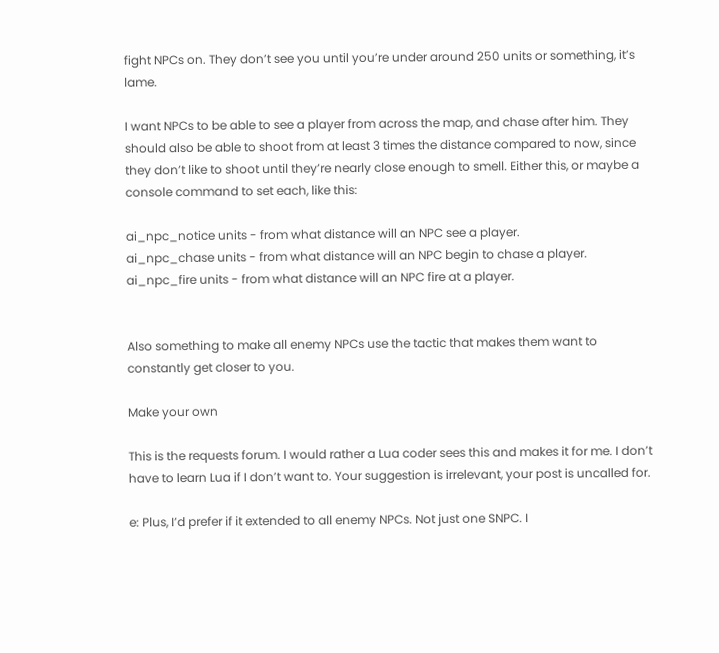fight NPCs on. They don’t see you until you’re under around 250 units or something, it’s lame.

I want NPCs to be able to see a player from across the map, and chase after him. They should also be able to shoot from at least 3 times the distance compared to now, since they don’t like to shoot until they’re nearly close enough to smell. Either this, or maybe a console command to set each, like this:

ai_npc_notice units - from what distance will an NPC see a player.
ai_npc_chase units - from what distance will an NPC begin to chase a player.
ai_npc_fire units - from what distance will an NPC fire at a player.


Also something to make all enemy NPCs use the tactic that makes them want to constantly get closer to you.

Make your own

This is the requests forum. I would rather a Lua coder sees this and makes it for me. I don’t have to learn Lua if I don’t want to. Your suggestion is irrelevant, your post is uncalled for.

e: Plus, I’d prefer if it extended to all enemy NPCs. Not just one SNPC. I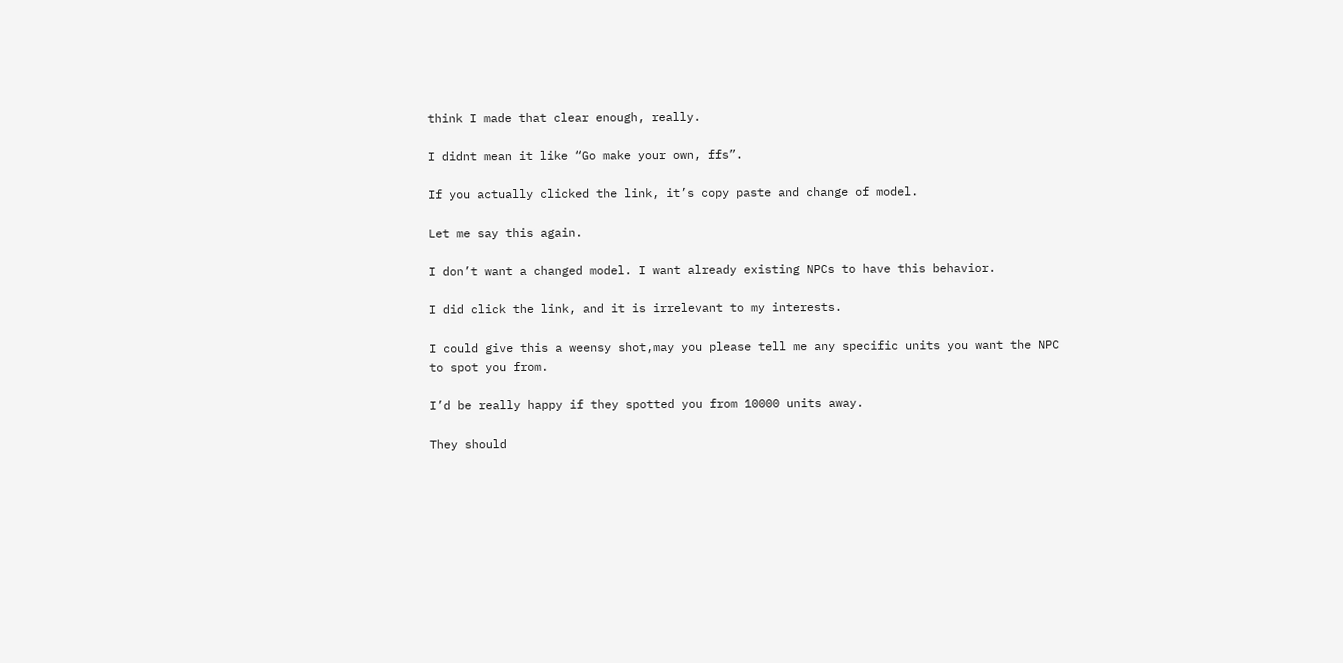think I made that clear enough, really.

I didnt mean it like “Go make your own, ffs”.

If you actually clicked the link, it’s copy paste and change of model.

Let me say this again.

I don’t want a changed model. I want already existing NPCs to have this behavior.

I did click the link, and it is irrelevant to my interests.

I could give this a weensy shot,may you please tell me any specific units you want the NPC to spot you from.

I’d be really happy if they spotted you from 10000 units away.

They should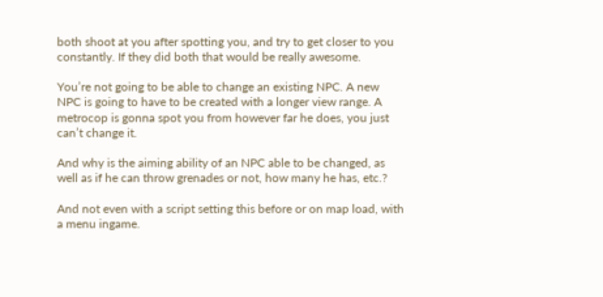both shoot at you after spotting you, and try to get closer to you constantly. If they did both that would be really awesome.

You’re not going to be able to change an existing NPC. A new NPC is going to have to be created with a longer view range. A metrocop is gonna spot you from however far he does, you just can’t change it.

And why is the aiming ability of an NPC able to be changed, as well as if he can throw grenades or not, how many he has, etc.?

And not even with a script setting this before or on map load, with a menu ingame.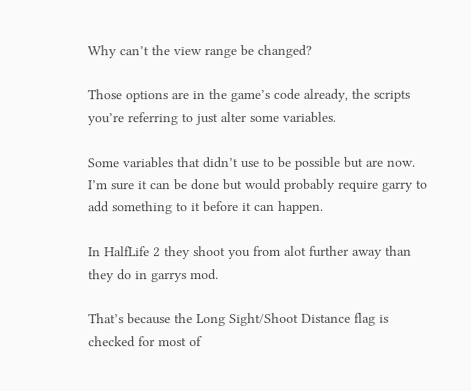Why can’t the view range be changed?

Those options are in the game’s code already, the scripts you’re referring to just alter some variables.

Some variables that didn’t use to be possible but are now. I’m sure it can be done but would probably require garry to add something to it before it can happen.

In HalfLife 2 they shoot you from alot further away than they do in garrys mod.

That’s because the Long Sight/Shoot Distance flag is checked for most of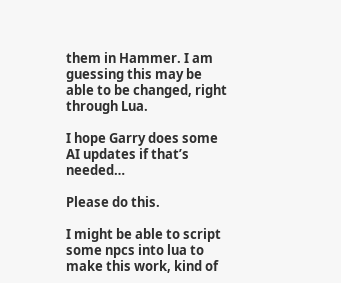them in Hammer. I am guessing this may be able to be changed, right through Lua.

I hope Garry does some AI updates if that’s needed…

Please do this.

I might be able to script some npcs into lua to make this work, kind of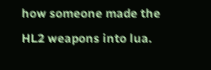how someone made the HL2 weapons into lua.